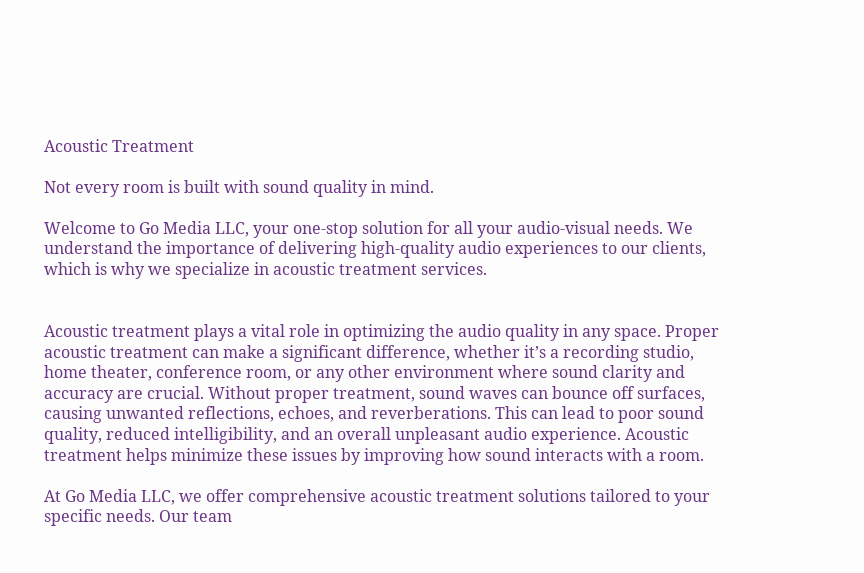Acoustic Treatment

Not every room is built with sound quality in mind.

Welcome to Go Media LLC, your one-stop solution for all your audio-visual needs. We understand the importance of delivering high-quality audio experiences to our clients, which is why we specialize in acoustic treatment services.


Acoustic treatment plays a vital role in optimizing the audio quality in any space. Proper acoustic treatment can make a significant difference, whether it’s a recording studio, home theater, conference room, or any other environment where sound clarity and accuracy are crucial. Without proper treatment, sound waves can bounce off surfaces, causing unwanted reflections, echoes, and reverberations. This can lead to poor sound quality, reduced intelligibility, and an overall unpleasant audio experience. Acoustic treatment helps minimize these issues by improving how sound interacts with a room.

At Go Media LLC, we offer comprehensive acoustic treatment solutions tailored to your specific needs. Our team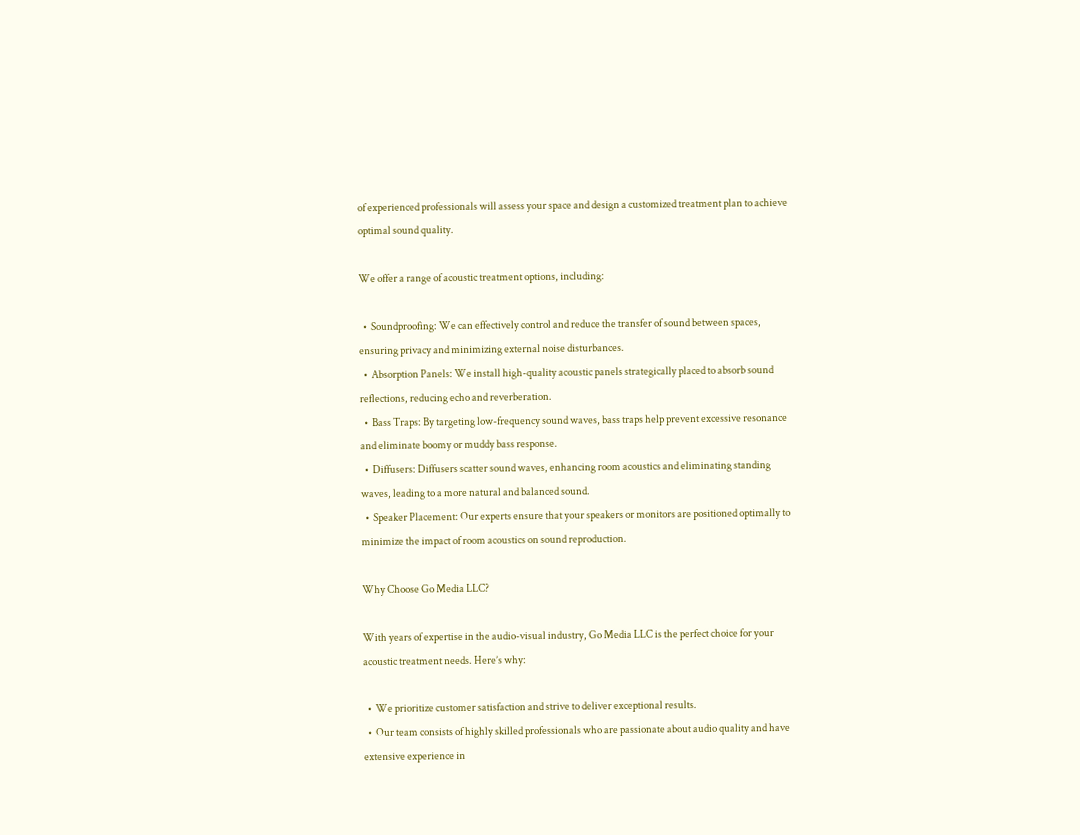of experienced professionals will assess your space and design a customized treatment plan to achieve optimal sound quality.

We offer a range of acoustic treatment options, including:

  •  Soundproofing: We can effectively control and reduce the transfer of sound between spaces, ensuring privacy and minimizing external noise disturbances.
  •  Absorption Panels: We install high-quality acoustic panels strategically placed to absorb sound reflections, reducing echo and reverberation.
  •  Bass Traps: By targeting low-frequency sound waves, bass traps help prevent excessive resonance and eliminate boomy or muddy bass response.
  •  Diffusers: Diffusers scatter sound waves, enhancing room acoustics and eliminating standing waves, leading to a more natural and balanced sound.
  •  Speaker Placement: Our experts ensure that your speakers or monitors are positioned optimally to minimize the impact of room acoustics on sound reproduction.

Why Choose Go Media LLC?

With years of expertise in the audio-visual industry, Go Media LLC is the perfect choice for your acoustic treatment needs. Here’s why:

  •  We prioritize customer satisfaction and strive to deliver exceptional results.
  •  Our team consists of highly skilled professionals who are passionate about audio quality and have extensive experience in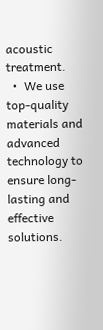acoustic treatment.
  •  We use top-quality materials and advanced technology to ensure long-lasting and effective solutions.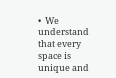•  We understand that every space is unique and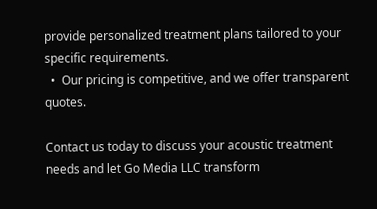provide personalized treatment plans tailored to your specific requirements.
  •  Our pricing is competitive, and we offer transparent quotes.

Contact us today to discuss your acoustic treatment needs and let Go Media LLC transform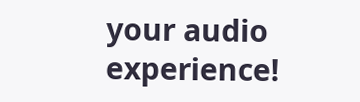your audio experience!